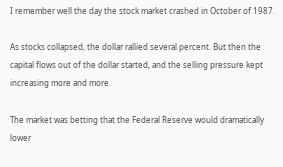I remember well the day the stock market crashed in October of 1987.

As stocks collapsed, the dollar rallied several percent. But then the capital flows out of the dollar started, and the selling pressure kept increasing more and more.

The market was betting that the Federal Reserve would dramatically lower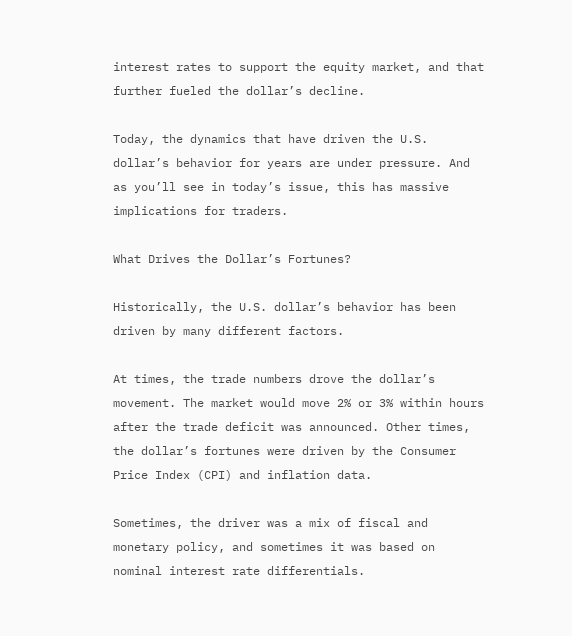interest rates to support the equity market, and that further fueled the dollar’s decline.

Today, the dynamics that have driven the U.S. dollar’s behavior for years are under pressure. And as you’ll see in today’s issue, this has massive implications for traders.

What Drives the Dollar’s Fortunes?

Historically, the U.S. dollar’s behavior has been driven by many different factors.

At times, the trade numbers drove the dollar’s movement. The market would move 2% or 3% within hours after the trade deficit was announced. Other times, the dollar’s fortunes were driven by the Consumer Price Index (CPI) and inflation data.

Sometimes, the driver was a mix of fiscal and monetary policy, and sometimes it was based on nominal interest rate differentials.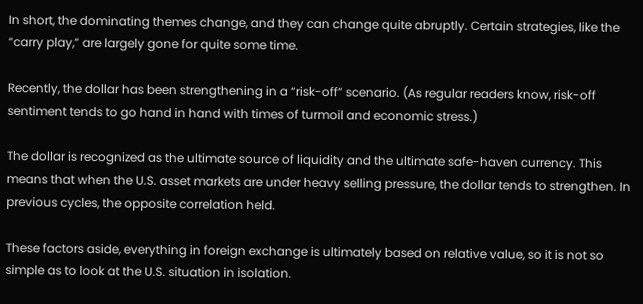In short, the dominating themes change, and they can change quite abruptly. Certain strategies, like the “carry play,” are largely gone for quite some time.

Recently, the dollar has been strengthening in a “risk-off” scenario. (As regular readers know, risk-off sentiment tends to go hand in hand with times of turmoil and economic stress.)

The dollar is recognized as the ultimate source of liquidity and the ultimate safe-haven currency. This means that when the U.S. asset markets are under heavy selling pressure, the dollar tends to strengthen. In previous cycles, the opposite correlation held.

These factors aside, everything in foreign exchange is ultimately based on relative value, so it is not so simple as to look at the U.S. situation in isolation.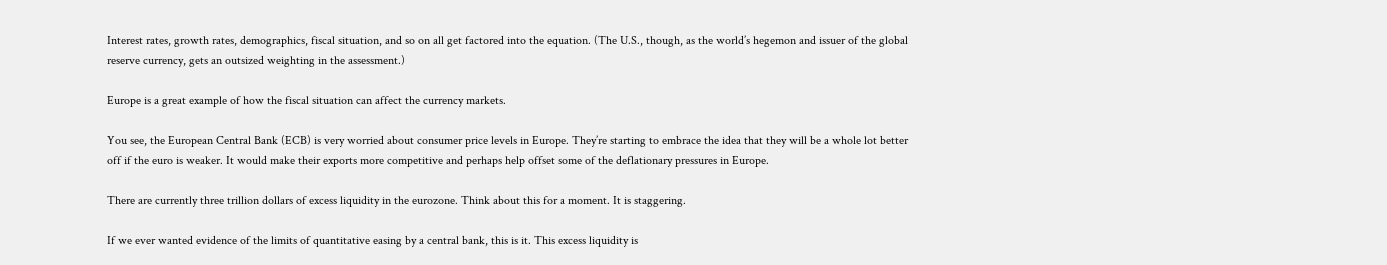Interest rates, growth rates, demographics, fiscal situation, and so on all get factored into the equation. (The U.S., though, as the world’s hegemon and issuer of the global reserve currency, gets an outsized weighting in the assessment.)

Europe is a great example of how the fiscal situation can affect the currency markets.

You see, the European Central Bank (ECB) is very worried about consumer price levels in Europe. They’re starting to embrace the idea that they will be a whole lot better off if the euro is weaker. It would make their exports more competitive and perhaps help offset some of the deflationary pressures in Europe.

There are currently three trillion dollars of excess liquidity in the eurozone. Think about this for a moment. It is staggering.

If we ever wanted evidence of the limits of quantitative easing by a central bank, this is it. This excess liquidity is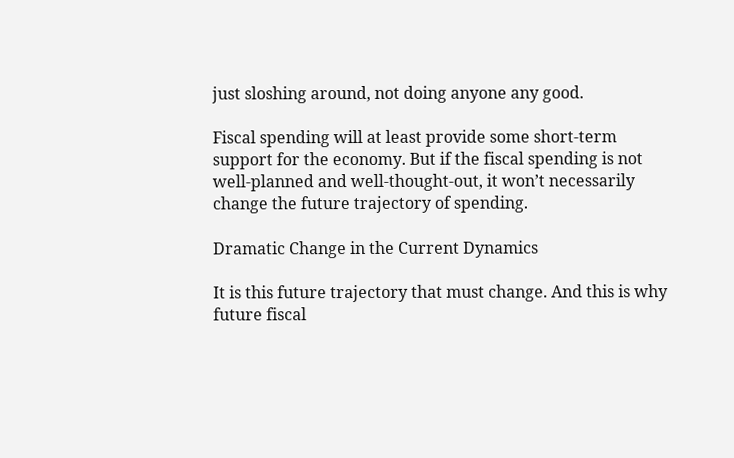just sloshing around, not doing anyone any good.

Fiscal spending will at least provide some short-term support for the economy. But if the fiscal spending is not well-planned and well-thought-out, it won’t necessarily change the future trajectory of spending.

Dramatic Change in the Current Dynamics

It is this future trajectory that must change. And this is why future fiscal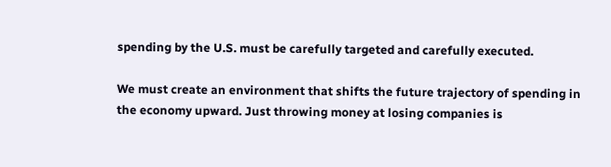spending by the U.S. must be carefully targeted and carefully executed.

We must create an environment that shifts the future trajectory of spending in the economy upward. Just throwing money at losing companies is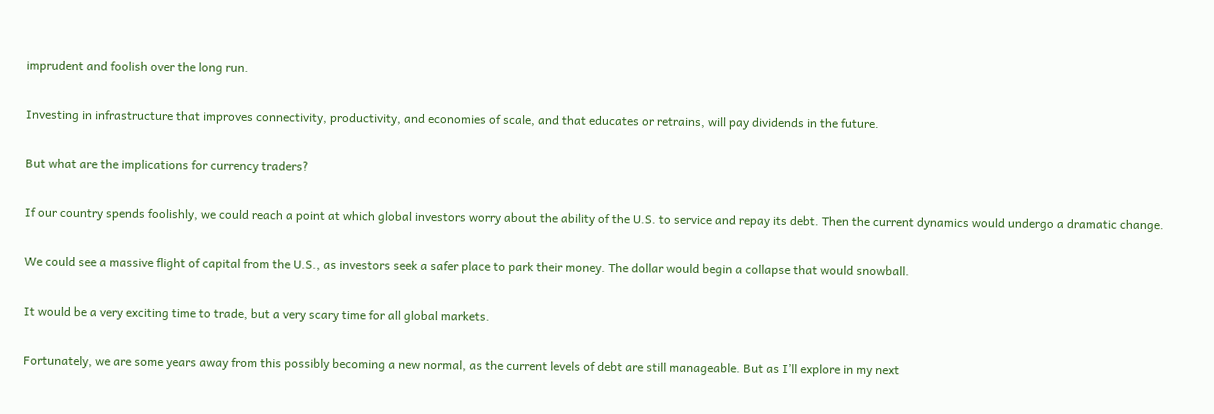imprudent and foolish over the long run.

Investing in infrastructure that improves connectivity, productivity, and economies of scale, and that educates or retrains, will pay dividends in the future.

But what are the implications for currency traders?

If our country spends foolishly, we could reach a point at which global investors worry about the ability of the U.S. to service and repay its debt. Then the current dynamics would undergo a dramatic change.

We could see a massive flight of capital from the U.S., as investors seek a safer place to park their money. The dollar would begin a collapse that would snowball.

It would be a very exciting time to trade, but a very scary time for all global markets.

Fortunately, we are some years away from this possibly becoming a new normal, as the current levels of debt are still manageable. But as I’ll explore in my next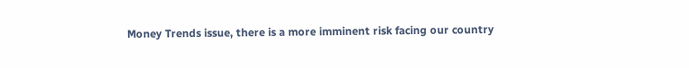Money Trends issue, there is a more imminent risk facing our country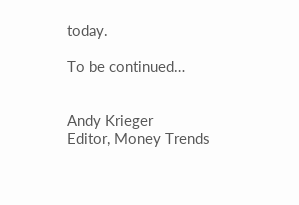today.

To be continued…


Andy Krieger
Editor, Money Trends